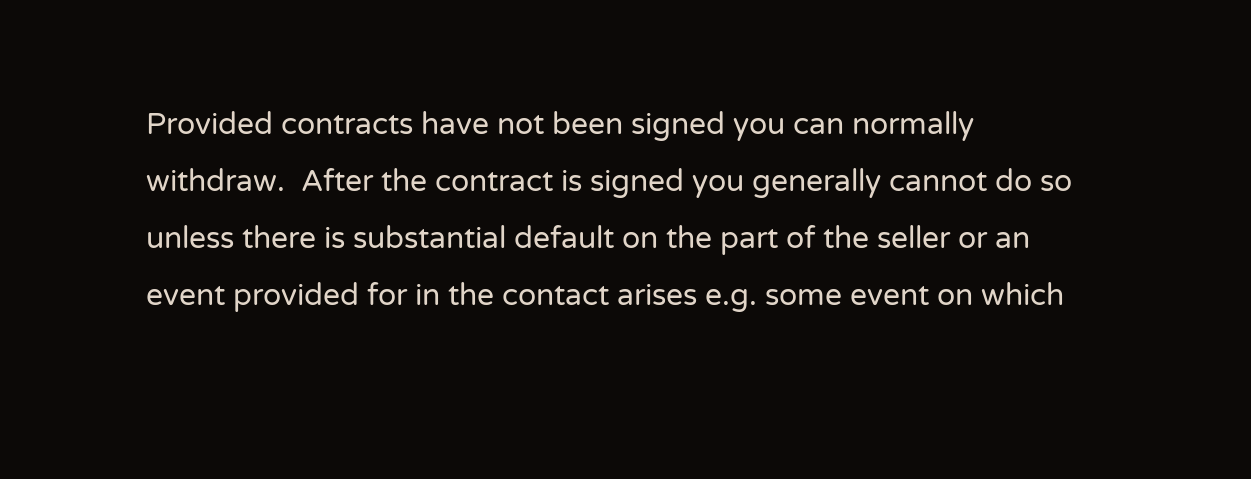Provided contracts have not been signed you can normally withdraw.  After the contract is signed you generally cannot do so unless there is substantial default on the part of the seller or an event provided for in the contact arises e.g. some event on which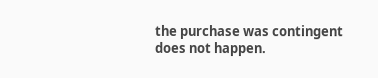the purchase was contingent does not happen.